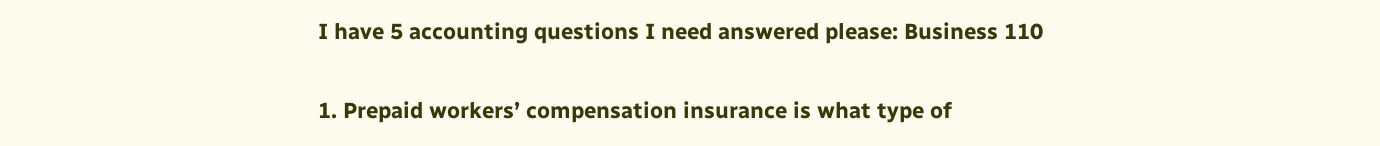I have 5 accounting questions I need answered please: Business 110

1. Prepaid workers’ compensation insurance is what type of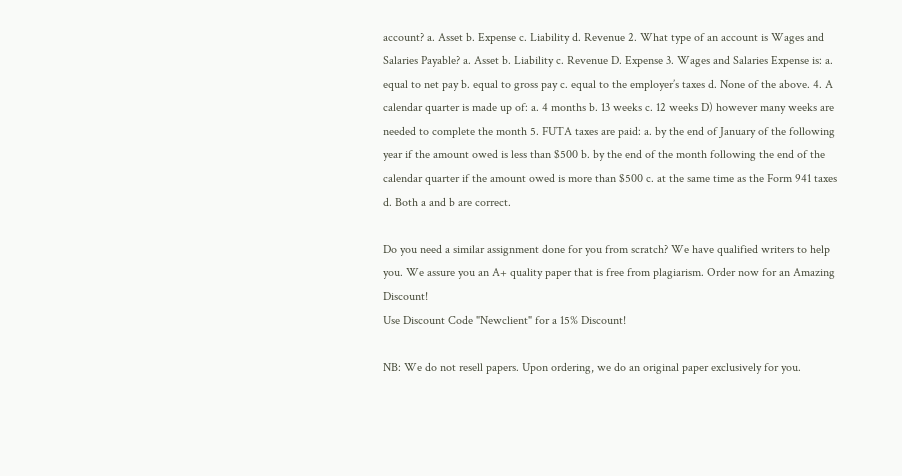account? a. Asset b. Expense c. Liability d. Revenue 2. What type of an account is Wages and Salaries Payable? a. Asset b. Liability c. Revenue D. Expense 3. Wages and Salaries Expense is: a. equal to net pay b. equal to gross pay c. equal to the employer’s taxes d. None of the above. 4. A calendar quarter is made up of: a. 4 months b. 13 weeks c. 12 weeks D) however many weeks are needed to complete the month 5. FUTA taxes are paid: a. by the end of January of the following year if the amount owed is less than $500 b. by the end of the month following the end of the calendar quarter if the amount owed is more than $500 c. at the same time as the Form 941 taxes d. Both a and b are correct.

Do you need a similar assignment done for you from scratch? We have qualified writers to help you. We assure you an A+ quality paper that is free from plagiarism. Order now for an Amazing Discount!
Use Discount Code "Newclient" for a 15% Discount!

NB: We do not resell papers. Upon ordering, we do an original paper exclusively for you.